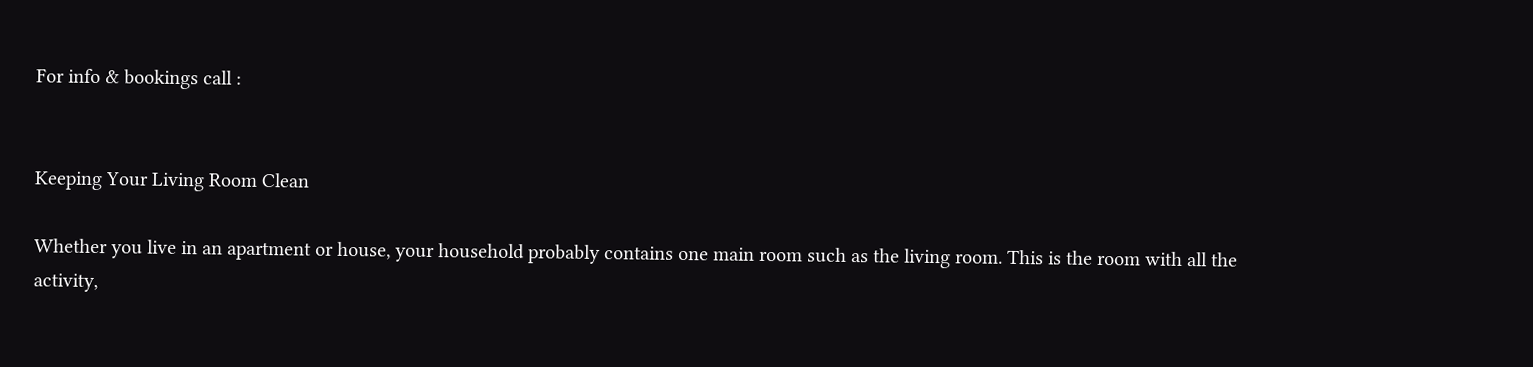For info & bookings call :


Keeping Your Living Room Clean

Whether you live in an apartment or house, your household probably contains one main room such as the living room. This is the room with all the activity,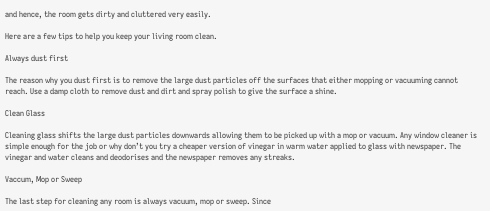and hence, the room gets dirty and cluttered very easily.

Here are a few tips to help you keep your living room clean.

Always dust first

The reason why you dust first is to remove the large dust particles off the surfaces that either mopping or vacuuming cannot reach. Use a damp cloth to remove dust and dirt and spray polish to give the surface a shine.

Clean Glass

Cleaning glass shifts the large dust particles downwards allowing them to be picked up with a mop or vacuum. Any window cleaner is simple enough for the job or why don’t you try a cheaper version of vinegar in warm water applied to glass with newspaper. The vinegar and water cleans and deodorises and the newspaper removes any streaks.

Vaccum, Mop or Sweep

The last step for cleaning any room is always vacuum, mop or sweep. Since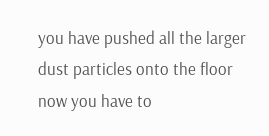you have pushed all the larger dust particles onto the floor now you have to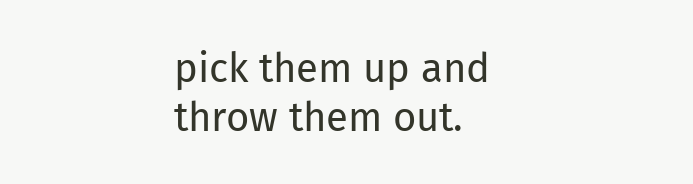pick them up and throw them out.